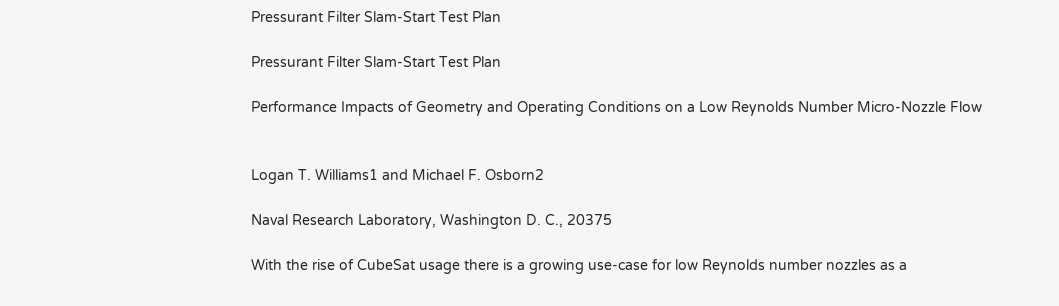Pressurant Filter Slam-Start Test Plan

Pressurant Filter Slam-Start Test Plan

Performance Impacts of Geometry and Operating Conditions on a Low Reynolds Number Micro-Nozzle Flow


Logan T. Williams1 and Michael F. Osborn2

Naval Research Laboratory, Washington D. C., 20375

With the rise of CubeSat usage there is a growing use-case for low Reynolds number nozzles as a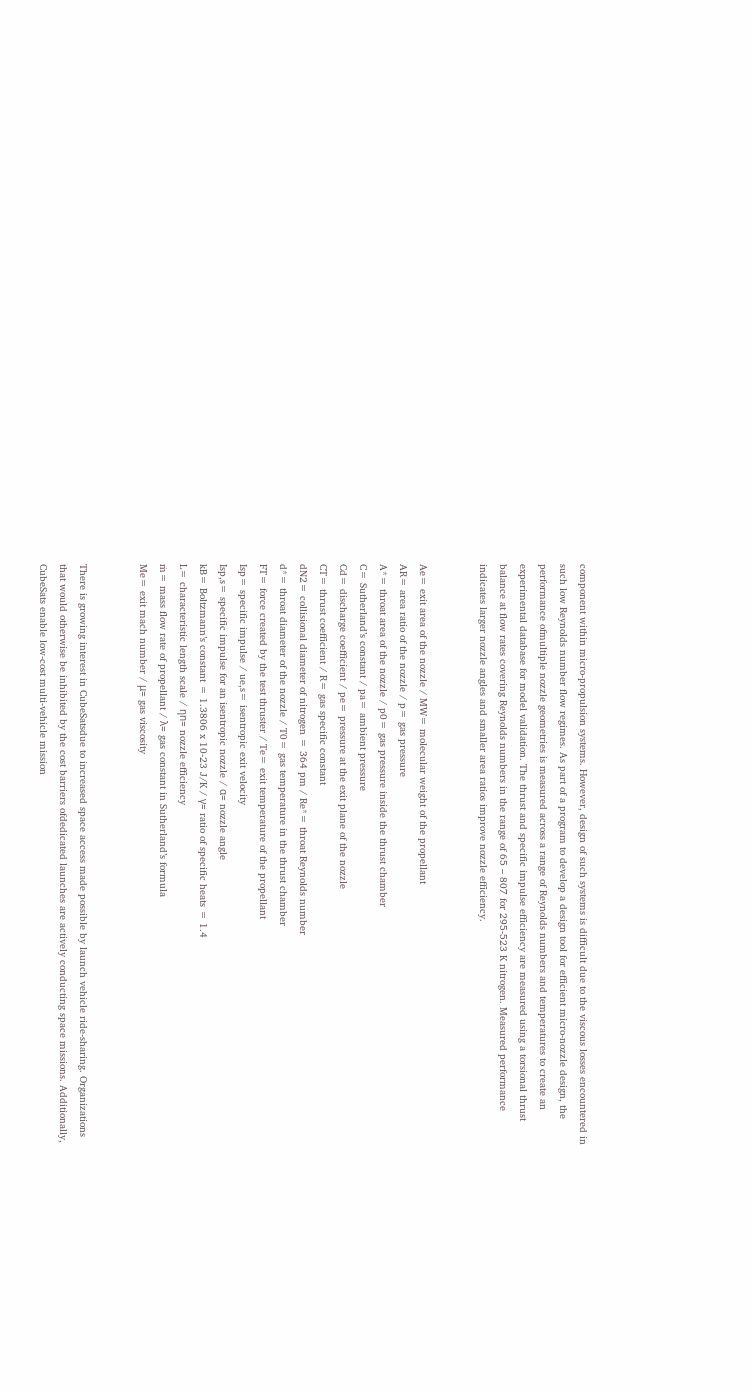component within micro-propulsion systems. However, design of such systems is difficult due to the viscous losses encountered in such low Reynolds number flow regimes. As part of a program to develop a design tool for efficient micro-nozzle design, the performance ofmultiple nozzle geometries is measured across a range of Reynolds numbers and temperatures to create an experimental database for model validation. The thrust and specific impulse efficiency are measured using a torsional thrust balance at flow rates covering Reynolds numbers in the range of 65 – 807 for 295-523 K nitrogen. Measured performance indicates larger nozzle angles and smaller area ratios improve nozzle efficiency.


Ae= exit area of the nozzle / MW= molecular weight of the propellant
AR= area ratio of the nozzle / p= gas pressure
A*= throat area of the nozzle / p0= gas pressure inside the thrust chamber
C= Sutherland’s constant / pa= ambient pressure
Cd= discharge coefficient / pe= pressure at the exit plane of the nozzle
CT= thrust coefficient / R= gas specific constant
dN2= collisional diameter of nitrogen = 364 pm / Re*= throat Reynolds number
d*= throat diameter of the nozzle / T0= gas temperature in the thrust chamber
FT= force created by the test thruster / Te= exit temperature of the propellant
Isp= specific impulse / ue,s= isentropic exit velocity
Isp,s= specific impulse for an isentropic nozzle / α= nozzle angle
kB= Boltzmann’s constant = 1.3806 x 10-23 J/K / γ= ratio of specific heats = 1.4
L= characteristic length scale / ηn= nozzle efficiency
ṁ= mass flow rate of propellant / λ= gas constant in Sutherland’s formula
Me= exit mach number / μ= gas viscosity


There is growing interest in CubeSatsdue to increased space access made possible by launch vehicle ride-sharing. Organizations that would otherwise be inhibited by the cost barriers ofdedicated launches are actively conducting space missions. Additionally, CubeSats enable low-cost multi-vehicle mission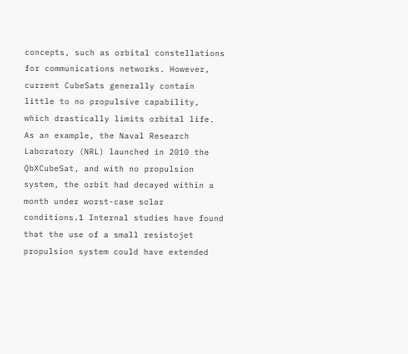concepts, such as orbital constellations for communications networks. However, current CubeSats generally contain little to no propulsive capability, which drastically limits orbital life. As an example, the Naval Research Laboratory (NRL) launched in 2010 the QbXCubeSat, and with no propulsion system, the orbit had decayed within a month under worst-case solar conditions.1 Internal studies have found that the use of a small resistojet propulsion system could have extended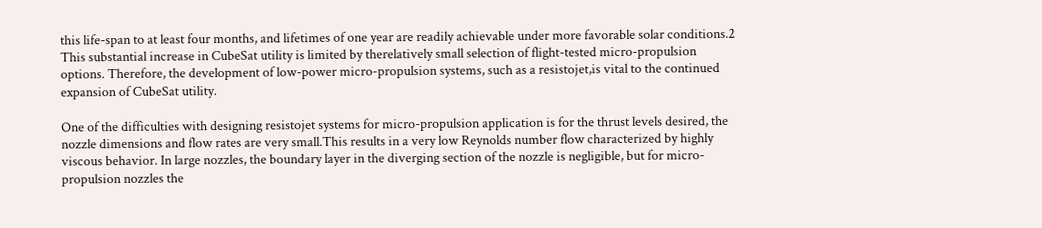this life-span to at least four months, and lifetimes of one year are readily achievable under more favorable solar conditions.2 This substantial increase in CubeSat utility is limited by therelatively small selection of flight-tested micro-propulsion options. Therefore, the development of low-power micro-propulsion systems, such as a resistojet,is vital to the continued expansion of CubeSat utility.

One of the difficulties with designing resistojet systems for micro-propulsion application is for the thrust levels desired, the nozzle dimensions and flow rates are very small.This results in a very low Reynolds number flow characterized by highly viscous behavior. In large nozzles, the boundary layer in the diverging section of the nozzle is negligible, but for micro-propulsion nozzles the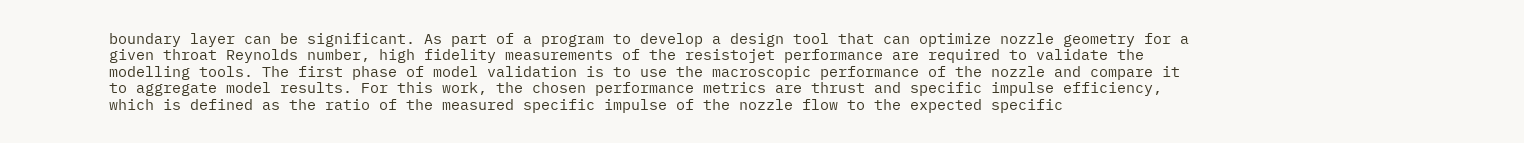boundary layer can be significant. As part of a program to develop a design tool that can optimize nozzle geometry for a given throat Reynolds number, high fidelity measurements of the resistojet performance are required to validate the modelling tools. The first phase of model validation is to use the macroscopic performance of the nozzle and compare it to aggregate model results. For this work, the chosen performance metrics are thrust and specific impulse efficiency, which is defined as the ratio of the measured specific impulse of the nozzle flow to the expected specific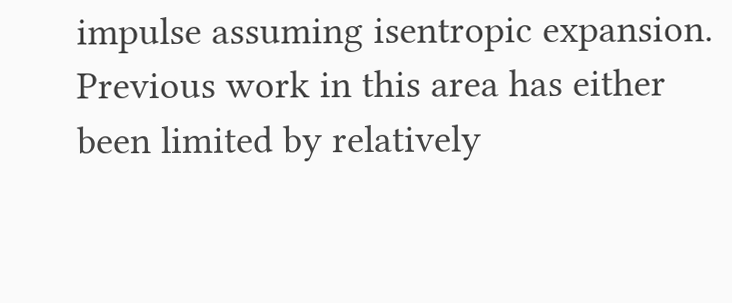impulse assuming isentropic expansion. Previous work in this area has either been limited by relatively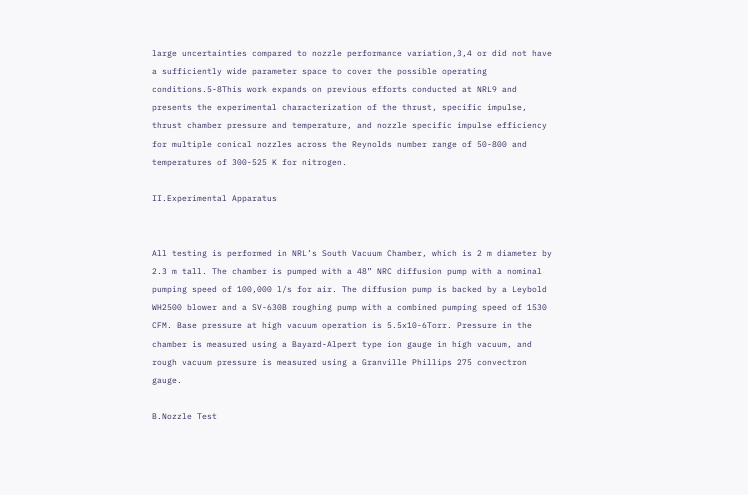large uncertainties compared to nozzle performance variation,3,4 or did not have a sufficiently wide parameter space to cover the possible operating conditions.5-8This work expands on previous efforts conducted at NRL9 and presents the experimental characterization of the thrust, specific impulse, thrust chamber pressure and temperature, and nozzle specific impulse efficiency for multiple conical nozzles across the Reynolds number range of 50-800 and temperatures of 300-525 K for nitrogen.

II.Experimental Apparatus


All testing is performed in NRL’s South Vacuum Chamber, which is 2 m diameter by 2.3 m tall. The chamber is pumped with a 48” NRC diffusion pump with a nominal pumping speed of 100,000 l/s for air. The diffusion pump is backed by a Leybold WH2500 blower and a SV-630B roughing pump with a combined pumping speed of 1530 CFM. Base pressure at high vacuum operation is 5.5x10-6Torr. Pressure in the chamber is measured using a Bayard-Alpert type ion gauge in high vacuum, and rough vacuum pressure is measured using a Granville Phillips 275 convectron gauge.

B.Nozzle Test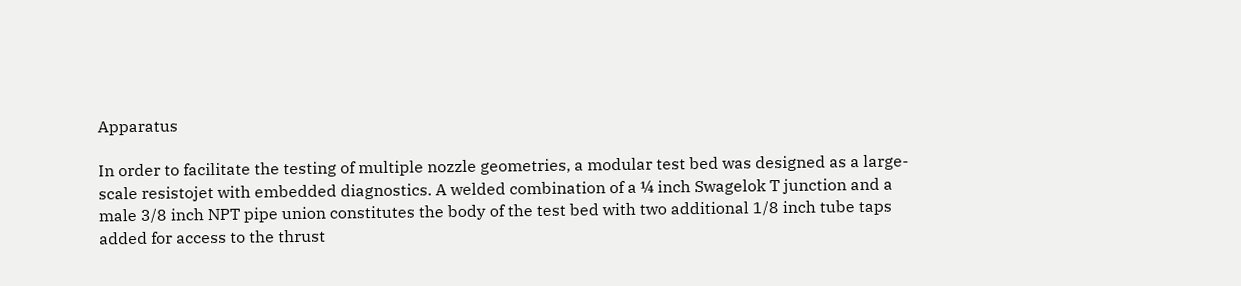Apparatus

In order to facilitate the testing of multiple nozzle geometries, a modular test bed was designed as a large-scale resistojet with embedded diagnostics. A welded combination of a ¼ inch Swagelok T junction and a male 3/8 inch NPT pipe union constitutes the body of the test bed with two additional 1/8 inch tube taps added for access to the thrust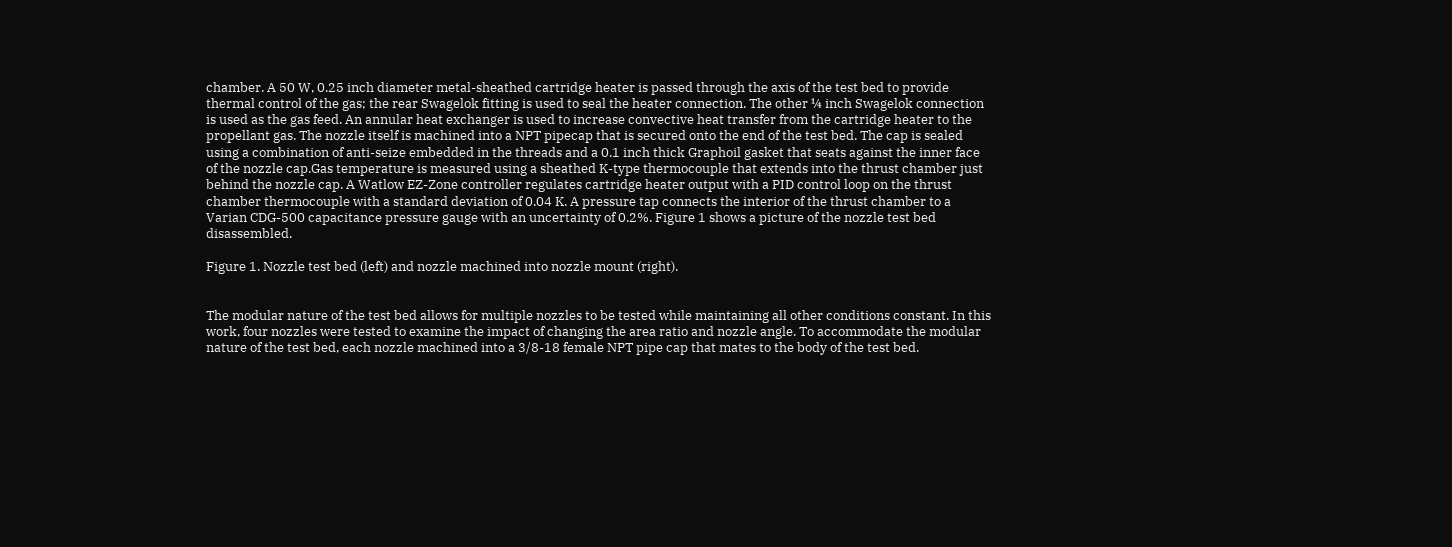chamber. A 50 W, 0.25 inch diameter metal-sheathed cartridge heater is passed through the axis of the test bed to provide thermal control of the gas; the rear Swagelok fitting is used to seal the heater connection. The other ¼ inch Swagelok connection is used as the gas feed. An annular heat exchanger is used to increase convective heat transfer from the cartridge heater to the propellant gas. The nozzle itself is machined into a NPT pipecap that is secured onto the end of the test bed. The cap is sealed using a combination of anti-seize embedded in the threads and a 0.1 inch thick Graphoil gasket that seats against the inner face of the nozzle cap.Gas temperature is measured using a sheathed K-type thermocouple that extends into the thrust chamber just behind the nozzle cap. A Watlow EZ-Zone controller regulates cartridge heater output with a PID control loop on the thrust chamber thermocouple with a standard deviation of 0.04 K. A pressure tap connects the interior of the thrust chamber to a Varian CDG-500 capacitance pressure gauge with an uncertainty of 0.2%. Figure 1 shows a picture of the nozzle test bed disassembled.

Figure 1. Nozzle test bed (left) and nozzle machined into nozzle mount (right).


The modular nature of the test bed allows for multiple nozzles to be tested while maintaining all other conditions constant. In this work, four nozzles were tested to examine the impact of changing the area ratio and nozzle angle. To accommodate the modular nature of the test bed, each nozzle machined into a 3/8-18 female NPT pipe cap that mates to the body of the test bed.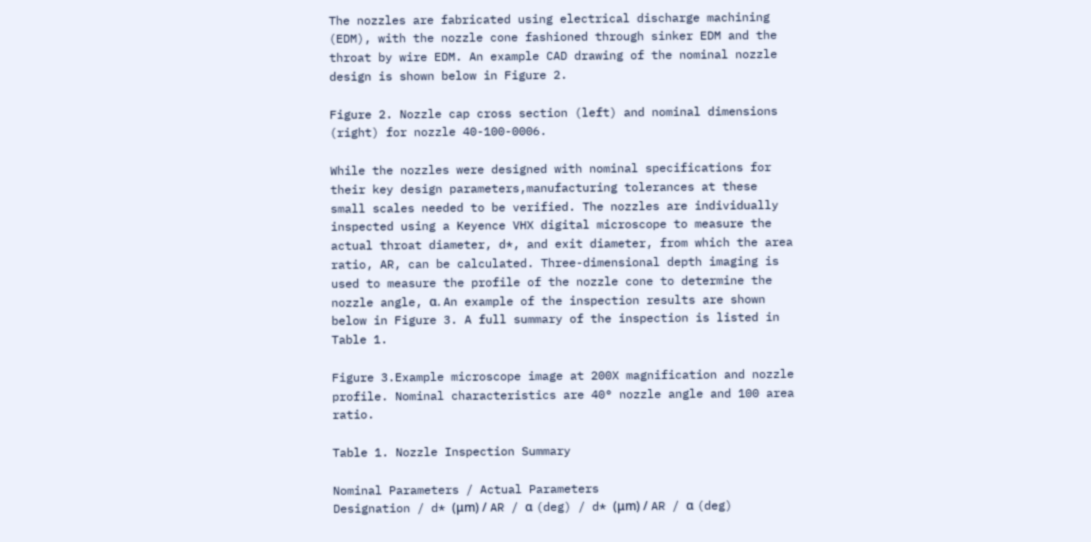The nozzles are fabricated using electrical discharge machining (EDM), with the nozzle cone fashioned through sinker EDM and the throat by wire EDM. An example CAD drawing of the nominal nozzle design is shown below in Figure 2.

Figure 2. Nozzle cap cross section (left) and nominal dimensions (right) for nozzle 40-100-0006.

While the nozzles were designed with nominal specifications for their key design parameters,manufacturing tolerances at these small scales needed to be verified. The nozzles are individually inspected using a Keyence VHX digital microscope to measure the actual throat diameter, d*, and exit diameter, from which the area ratio, AR, can be calculated. Three-dimensional depth imaging is used to measure the profile of the nozzle cone to determine the nozzle angle, α. An example of the inspection results are shown below in Figure 3. A full summary of the inspection is listed in Table 1.

Figure 3.Example microscope image at 200X magnification and nozzle profile. Nominal characteristics are 40° nozzle angle and 100 area ratio.

Table 1. Nozzle Inspection Summary

Nominal Parameters / Actual Parameters
Designation / d* (μm) / AR / α (deg) / d* (μm) / AR / α (deg)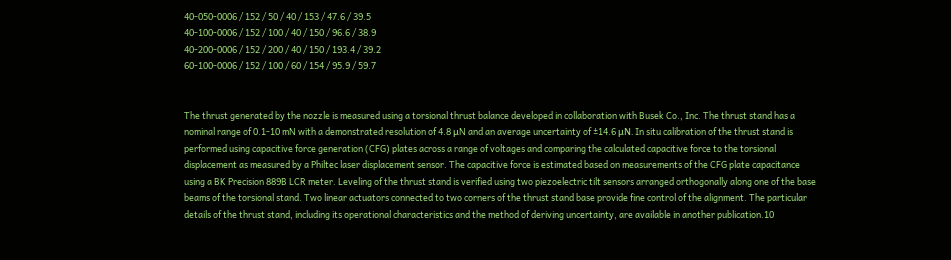40-050-0006 / 152 / 50 / 40 / 153 / 47.6 / 39.5
40-100-0006 / 152 / 100 / 40 / 150 / 96.6 / 38.9
40-200-0006 / 152 / 200 / 40 / 150 / 193.4 / 39.2
60-100-0006 / 152 / 100 / 60 / 154 / 95.9 / 59.7


The thrust generated by the nozzle is measured using a torsional thrust balance developed in collaboration with Busek Co., Inc. The thrust stand has a nominal range of 0.1-10 mN with a demonstrated resolution of 4.8 μN and an average uncertainty of ±14.6 μN. In situ calibration of the thrust stand is performed using capacitive force generation (CFG) plates across a range of voltages and comparing the calculated capacitive force to the torsional displacement as measured by a Philtec laser displacement sensor. The capacitive force is estimated based on measurements of the CFG plate capacitance using a BK Precision 889B LCR meter. Leveling of the thrust stand is verified using two piezoelectric tilt sensors arranged orthogonally along one of the base beams of the torsional stand. Two linear actuators connected to two corners of the thrust stand base provide fine control of the alignment. The particular details of the thrust stand, including its operational characteristics and the method of deriving uncertainty, are available in another publication.10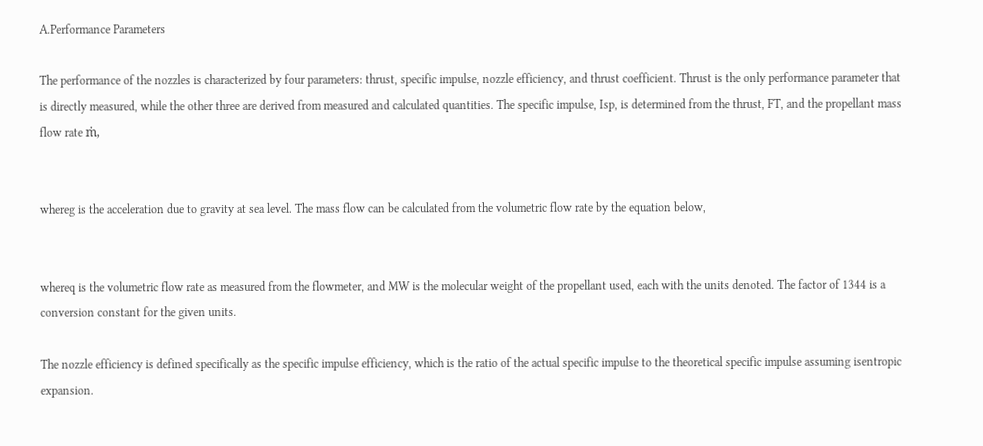A.Performance Parameters

The performance of the nozzles is characterized by four parameters: thrust, specific impulse, nozzle efficiency, and thrust coefficient. Thrust is the only performance parameter that is directly measured, while the other three are derived from measured and calculated quantities. The specific impulse, Isp, is determined from the thrust, FT, and the propellant mass flow rate ṁ,


whereg is the acceleration due to gravity at sea level. The mass flow can be calculated from the volumetric flow rate by the equation below,


whereq is the volumetric flow rate as measured from the flowmeter, and MW is the molecular weight of the propellant used, each with the units denoted. The factor of 1344 is a conversion constant for the given units.

The nozzle efficiency is defined specifically as the specific impulse efficiency, which is the ratio of the actual specific impulse to the theoretical specific impulse assuming isentropic expansion.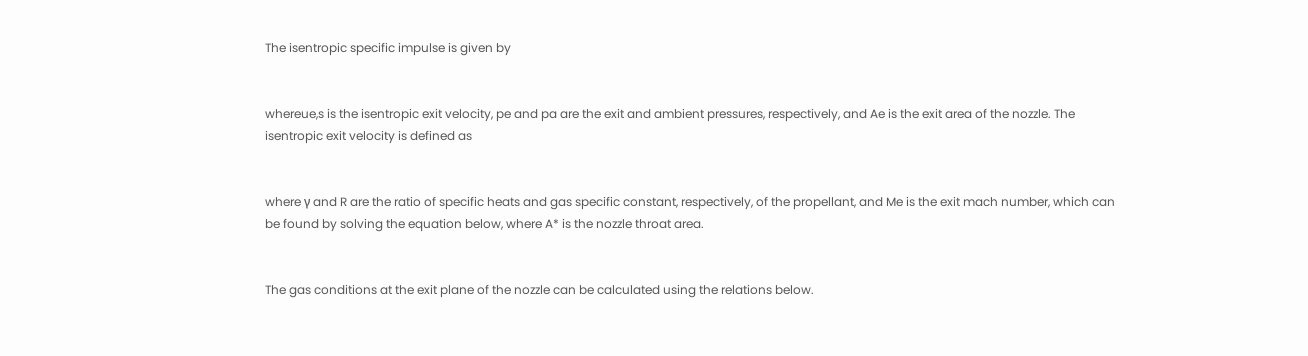The isentropic specific impulse is given by


whereue,s is the isentropic exit velocity, pe and pa are the exit and ambient pressures, respectively, and Ae is the exit area of the nozzle. The isentropic exit velocity is defined as


where γ and R are the ratio of specific heats and gas specific constant, respectively, of the propellant, and Me is the exit mach number, which can be found by solving the equation below, where A* is the nozzle throat area.


The gas conditions at the exit plane of the nozzle can be calculated using the relations below.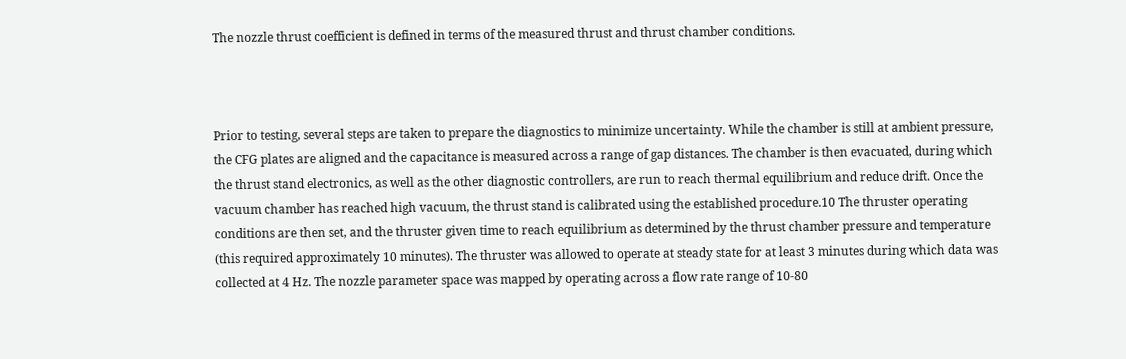The nozzle thrust coefficient is defined in terms of the measured thrust and thrust chamber conditions.



Prior to testing, several steps are taken to prepare the diagnostics to minimize uncertainty. While the chamber is still at ambient pressure, the CFG plates are aligned and the capacitance is measured across a range of gap distances. The chamber is then evacuated, during which the thrust stand electronics, as well as the other diagnostic controllers, are run to reach thermal equilibrium and reduce drift. Once the vacuum chamber has reached high vacuum, the thrust stand is calibrated using the established procedure.10 The thruster operating conditions are then set, and the thruster given time to reach equilibrium as determined by the thrust chamber pressure and temperature (this required approximately 10 minutes). The thruster was allowed to operate at steady state for at least 3 minutes during which data was collected at 4 Hz. The nozzle parameter space was mapped by operating across a flow rate range of 10-80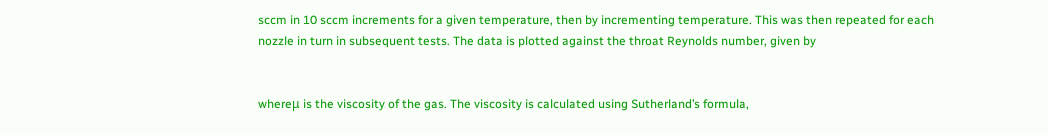sccm in 10 sccm increments for a given temperature, then by incrementing temperature. This was then repeated for each nozzle in turn in subsequent tests. The data is plotted against the throat Reynolds number, given by


whereμ is the viscosity of the gas. The viscosity is calculated using Sutherland’s formula,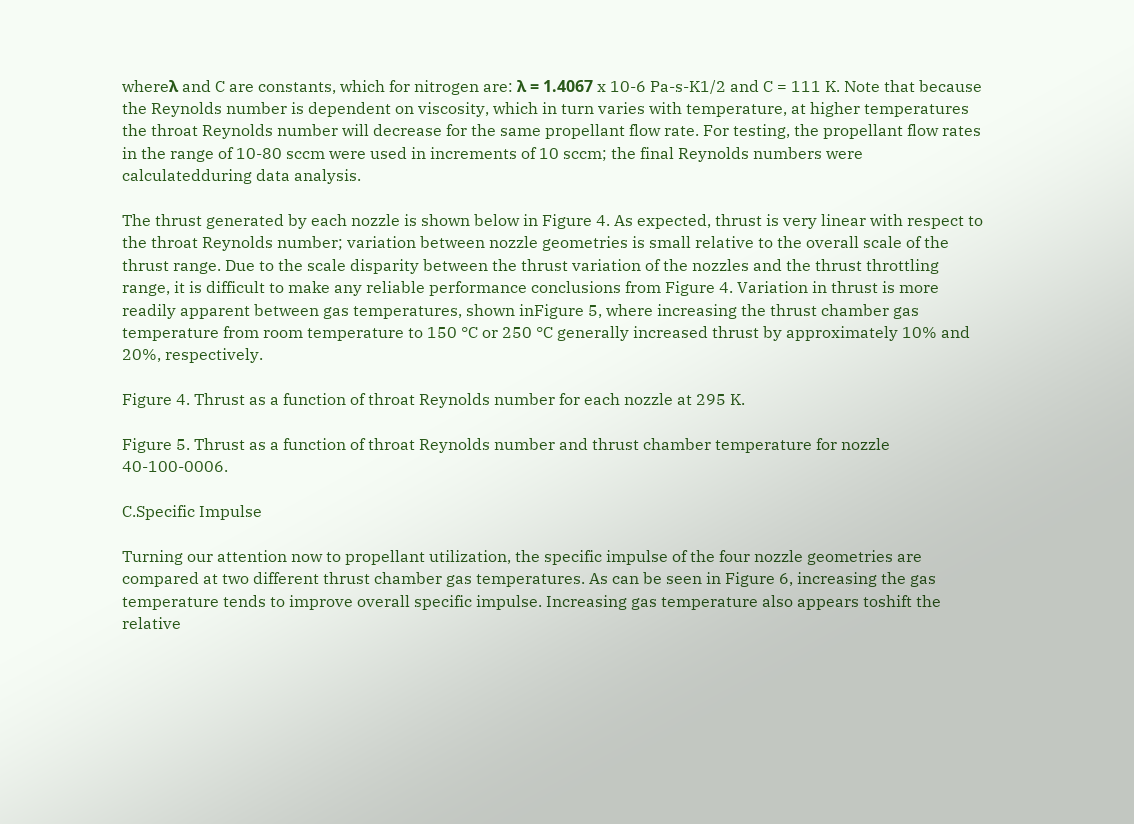whereλ and C are constants, which for nitrogen are: λ = 1.4067 x 10-6 Pa-s-K1/2 and C = 111 K. Note that because the Reynolds number is dependent on viscosity, which in turn varies with temperature, at higher temperatures the throat Reynolds number will decrease for the same propellant flow rate. For testing, the propellant flow rates in the range of 10-80 sccm were used in increments of 10 sccm; the final Reynolds numbers were calculatedduring data analysis.

The thrust generated by each nozzle is shown below in Figure 4. As expected, thrust is very linear with respect to the throat Reynolds number; variation between nozzle geometries is small relative to the overall scale of the thrust range. Due to the scale disparity between the thrust variation of the nozzles and the thrust throttling range, it is difficult to make any reliable performance conclusions from Figure 4. Variation in thrust is more readily apparent between gas temperatures, shown inFigure 5, where increasing the thrust chamber gas temperature from room temperature to 150 °C or 250 °C generally increased thrust by approximately 10% and 20%, respectively.

Figure 4. Thrust as a function of throat Reynolds number for each nozzle at 295 K.

Figure 5. Thrust as a function of throat Reynolds number and thrust chamber temperature for nozzle 40-100-0006.

C.Specific Impulse

Turning our attention now to propellant utilization, the specific impulse of the four nozzle geometries are compared at two different thrust chamber gas temperatures. As can be seen in Figure 6, increasing the gas temperature tends to improve overall specific impulse. Increasing gas temperature also appears toshift the relative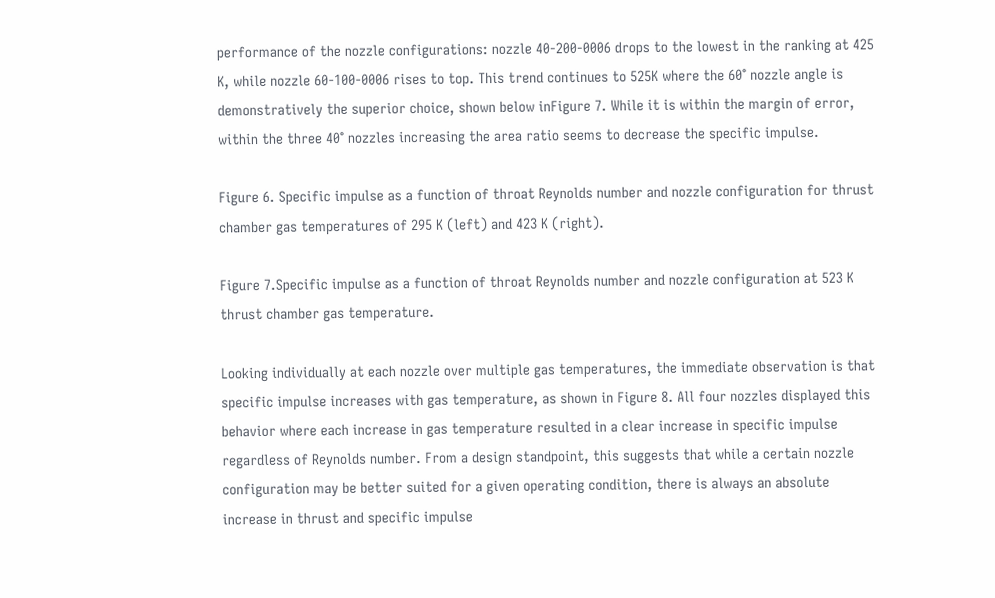performance of the nozzle configurations: nozzle 40-200-0006 drops to the lowest in the ranking at 425 K, while nozzle 60-100-0006 rises to top. This trend continues to 525K where the 60° nozzle angle is demonstratively the superior choice, shown below inFigure 7. While it is within the margin of error, within the three 40° nozzles increasing the area ratio seems to decrease the specific impulse.

Figure 6. Specific impulse as a function of throat Reynolds number and nozzle configuration for thrust chamber gas temperatures of 295 K (left) and 423 K (right).

Figure 7.Specific impulse as a function of throat Reynolds number and nozzle configuration at 523 K thrust chamber gas temperature.

Looking individually at each nozzle over multiple gas temperatures, the immediate observation is that specific impulse increases with gas temperature, as shown in Figure 8. All four nozzles displayed this behavior where each increase in gas temperature resulted in a clear increase in specific impulse regardless of Reynolds number. From a design standpoint, this suggests that while a certain nozzle configuration may be better suited for a given operating condition, there is always an absolute increase in thrust and specific impulse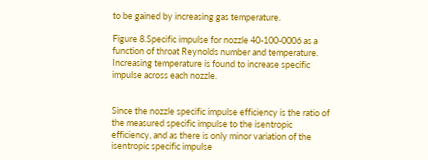to be gained by increasing gas temperature.

Figure 8.Specific impulse for nozzle 40-100-0006 as a function of throat Reynolds number and temperature. Increasing temperature is found to increase specific impulse across each nozzle.


Since the nozzle specific impulse efficiency is the ratio of the measured specific impulse to the isentropic efficiency, and as there is only minor variation of the isentropic specific impulse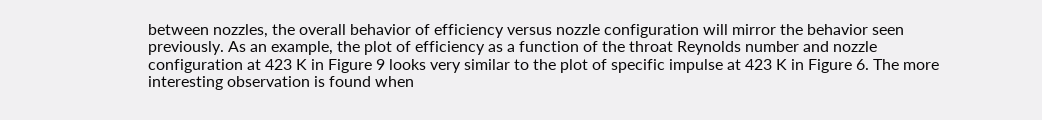between nozzles, the overall behavior of efficiency versus nozzle configuration will mirror the behavior seen previously. As an example, the plot of efficiency as a function of the throat Reynolds number and nozzle configuration at 423 K in Figure 9 looks very similar to the plot of specific impulse at 423 K in Figure 6. The more interesting observation is found when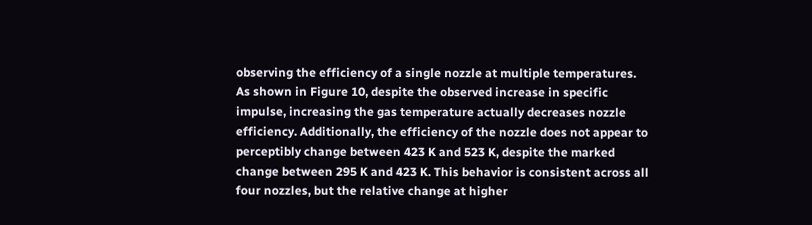observing the efficiency of a single nozzle at multiple temperatures. As shown in Figure 10, despite the observed increase in specific impulse, increasing the gas temperature actually decreases nozzle efficiency. Additionally, the efficiency of the nozzle does not appear to perceptibly change between 423 K and 523 K, despite the marked change between 295 K and 423 K. This behavior is consistent across all four nozzles, but the relative change at higher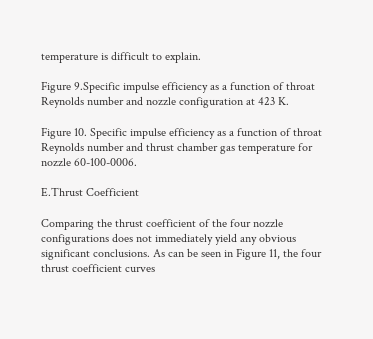temperature is difficult to explain.

Figure 9.Specific impulse efficiency as a function of throat Reynolds number and nozzle configuration at 423 K.

Figure 10. Specific impulse efficiency as a function of throat Reynolds number and thrust chamber gas temperature for nozzle 60-100-0006.

E.Thrust Coefficient

Comparing the thrust coefficient of the four nozzle configurations does not immediately yield any obvious significant conclusions. As can be seen in Figure 11, the four thrust coefficient curves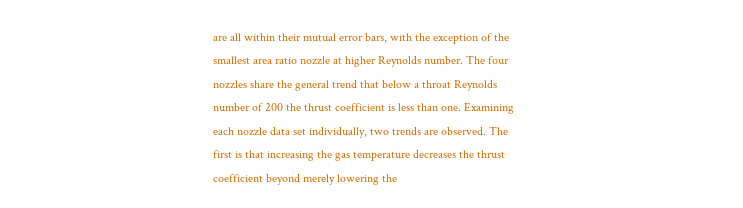are all within their mutual error bars, with the exception of the smallest area ratio nozzle at higher Reynolds number. The four nozzles share the general trend that below a throat Reynolds number of 200 the thrust coefficient is less than one. Examining each nozzle data set individually, two trends are observed. The first is that increasing the gas temperature decreases the thrust coefficient beyond merely lowering the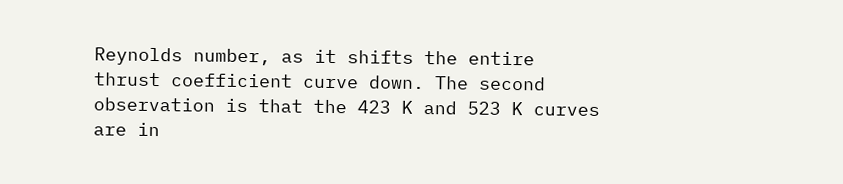Reynolds number, as it shifts the entire thrust coefficient curve down. The second observation is that the 423 K and 523 K curves are in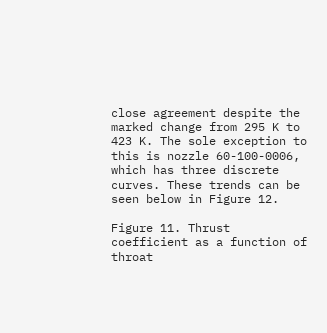close agreement despite the marked change from 295 K to 423 K. The sole exception to this is nozzle 60-100-0006, which has three discrete curves. These trends can be seen below in Figure 12.

Figure 11. Thrust coefficient as a function of throat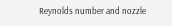Reynolds number and nozzle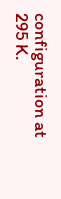configuration at 295 K.